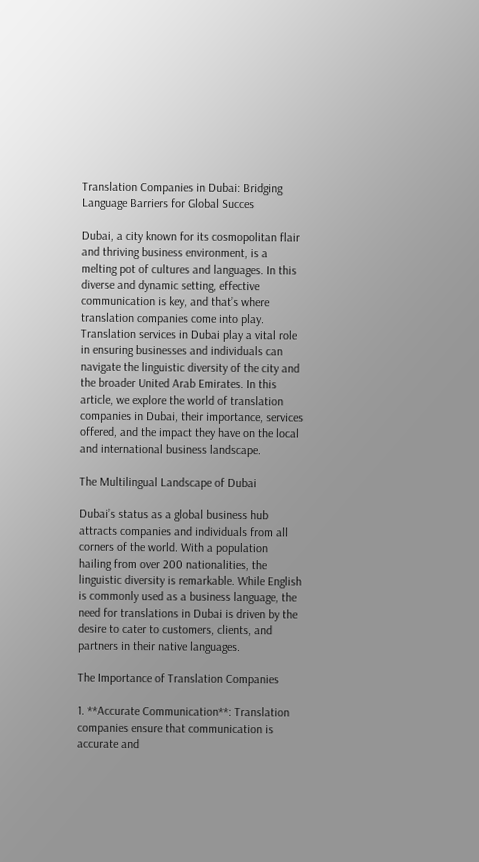Translation Companies in Dubai: Bridging Language Barriers for Global Succes

Dubai, a city known for its cosmopolitan flair and thriving business environment, is a melting pot of cultures and languages. In this diverse and dynamic setting, effective communication is key, and that’s where translation companies come into play. Translation services in Dubai play a vital role in ensuring businesses and individuals can navigate the linguistic diversity of the city and the broader United Arab Emirates. In this article, we explore the world of translation companies in Dubai, their importance, services offered, and the impact they have on the local and international business landscape.

The Multilingual Landscape of Dubai

Dubai’s status as a global business hub attracts companies and individuals from all corners of the world. With a population hailing from over 200 nationalities, the linguistic diversity is remarkable. While English is commonly used as a business language, the need for translations in Dubai is driven by the desire to cater to customers, clients, and partners in their native languages.

The Importance of Translation Companies

1. **Accurate Communication**: Translation companies ensure that communication is accurate and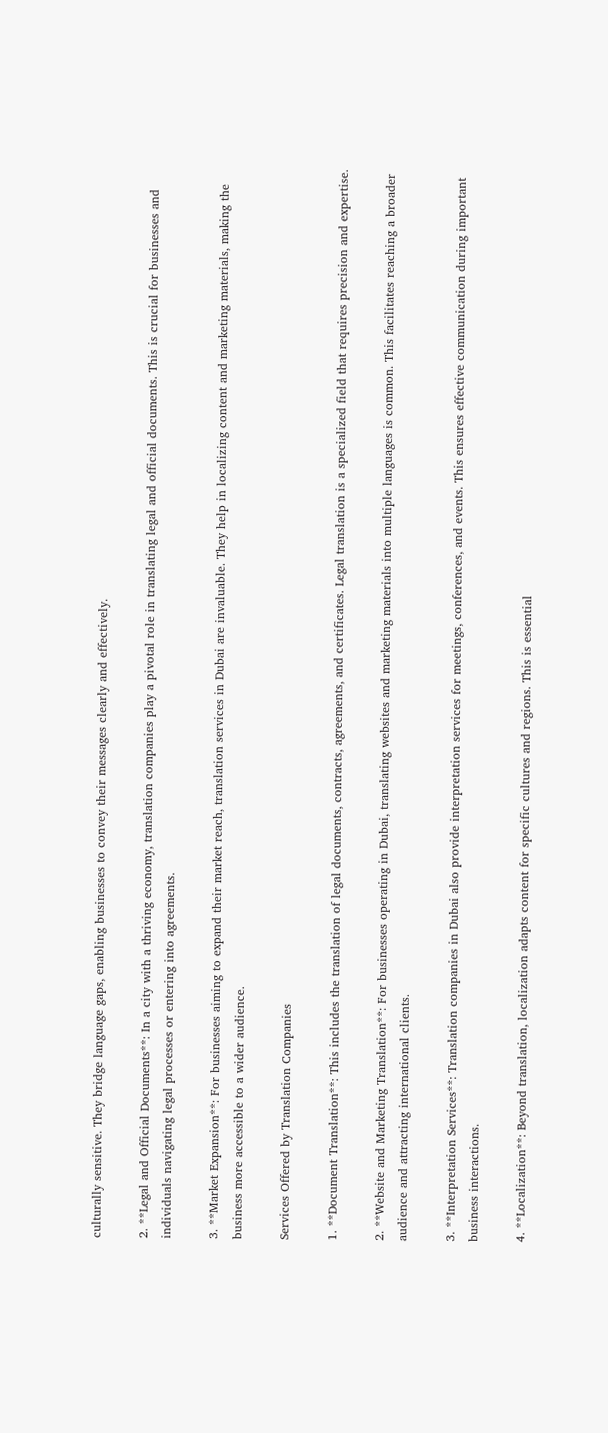culturally sensitive. They bridge language gaps, enabling businesses to convey their messages clearly and effectively.

2. **Legal and Official Documents**: In a city with a thriving economy, translation companies play a pivotal role in translating legal and official documents. This is crucial for businesses and individuals navigating legal processes or entering into agreements.

3. **Market Expansion**: For businesses aiming to expand their market reach, translation services in Dubai are invaluable. They help in localizing content and marketing materials, making the business more accessible to a wider audience.

Services Offered by Translation Companies

1. **Document Translation**: This includes the translation of legal documents, contracts, agreements, and certificates. Legal translation is a specialized field that requires precision and expertise.

2. **Website and Marketing Translation**: For businesses operating in Dubai, translating websites and marketing materials into multiple languages is common. This facilitates reaching a broader audience and attracting international clients.

3. **Interpretation Services**: Translation companies in Dubai also provide interpretation services for meetings, conferences, and events. This ensures effective communication during important business interactions.

4. **Localization**: Beyond translation, localization adapts content for specific cultures and regions. This is essential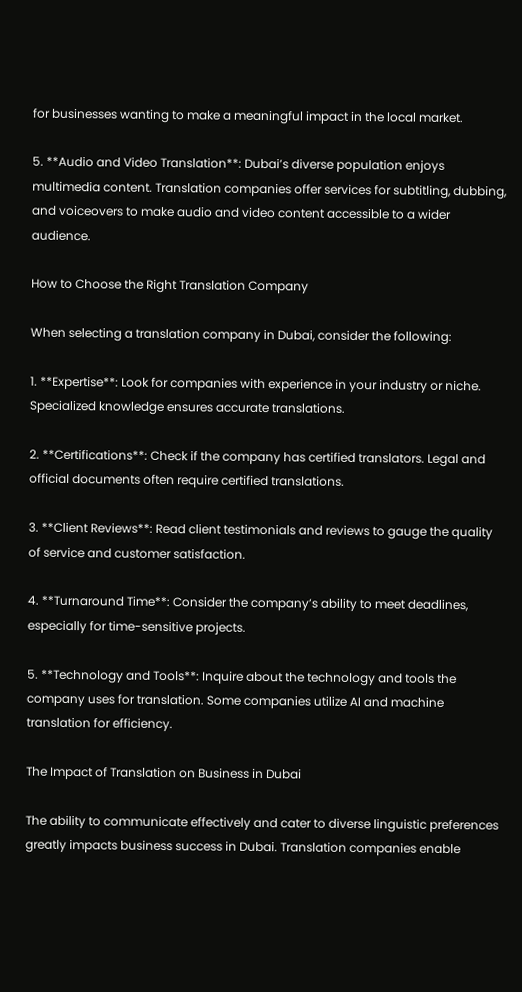for businesses wanting to make a meaningful impact in the local market.

5. **Audio and Video Translation**: Dubai’s diverse population enjoys multimedia content. Translation companies offer services for subtitling, dubbing, and voiceovers to make audio and video content accessible to a wider audience.

How to Choose the Right Translation Company

When selecting a translation company in Dubai, consider the following:

1. **Expertise**: Look for companies with experience in your industry or niche. Specialized knowledge ensures accurate translations.

2. **Certifications**: Check if the company has certified translators. Legal and official documents often require certified translations.

3. **Client Reviews**: Read client testimonials and reviews to gauge the quality of service and customer satisfaction.

4. **Turnaround Time**: Consider the company’s ability to meet deadlines, especially for time-sensitive projects.

5. **Technology and Tools**: Inquire about the technology and tools the company uses for translation. Some companies utilize AI and machine translation for efficiency.

The Impact of Translation on Business in Dubai

The ability to communicate effectively and cater to diverse linguistic preferences greatly impacts business success in Dubai. Translation companies enable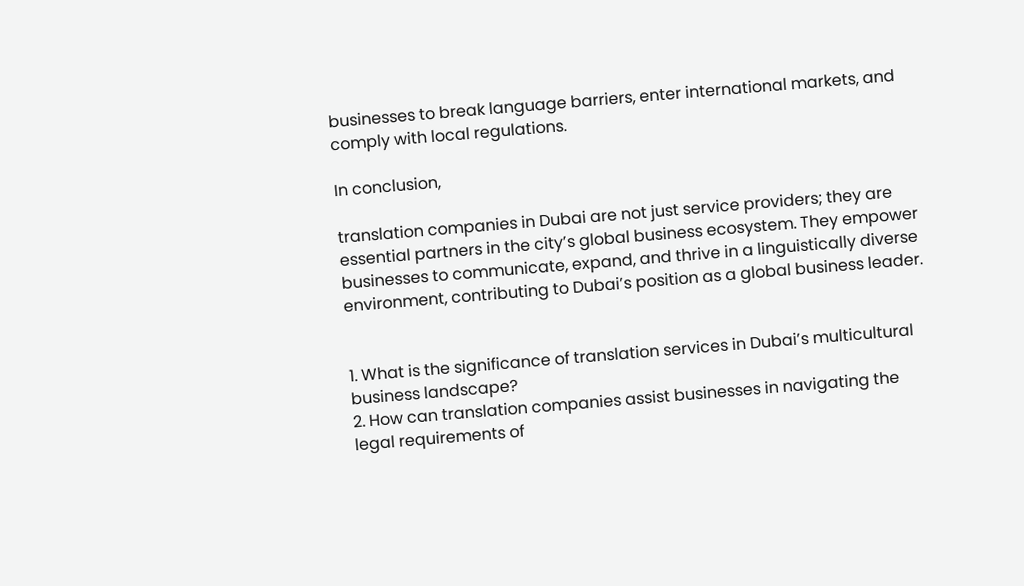businesses to break language barriers, enter international markets, and comply with local regulations.

In conclusion,

translation companies in Dubai are not just service providers; they are essential partners in the city’s global business ecosystem. They empower businesses to communicate, expand, and thrive in a linguistically diverse environment, contributing to Dubai’s position as a global business leader.


1. What is the significance of translation services in Dubai’s multicultural business landscape?
2. How can translation companies assist businesses in navigating the legal requirements of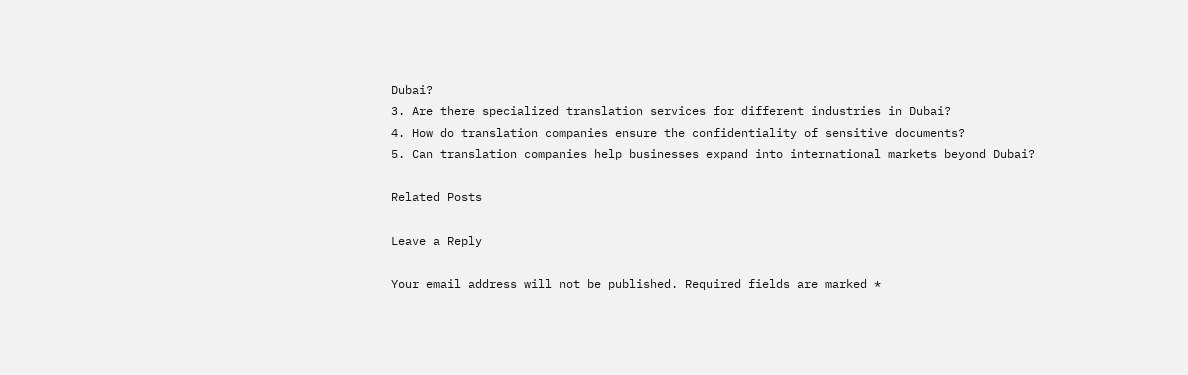Dubai?
3. Are there specialized translation services for different industries in Dubai?
4. How do translation companies ensure the confidentiality of sensitive documents?
5. Can translation companies help businesses expand into international markets beyond Dubai?

Related Posts

Leave a Reply

Your email address will not be published. Required fields are marked *